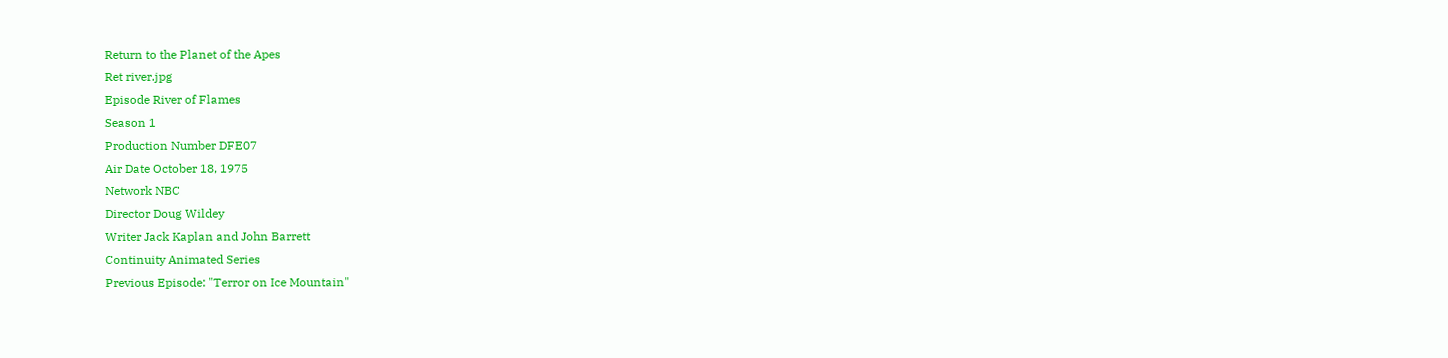Return to the Planet of the Apes
Ret river.jpg
Episode River of Flames
Season 1
Production Number DFE07
Air Date October 18, 1975
Network NBC
Director Doug Wildey
Writer Jack Kaplan and John Barrett
Continuity Animated Series
Previous Episode: "Terror on Ice Mountain"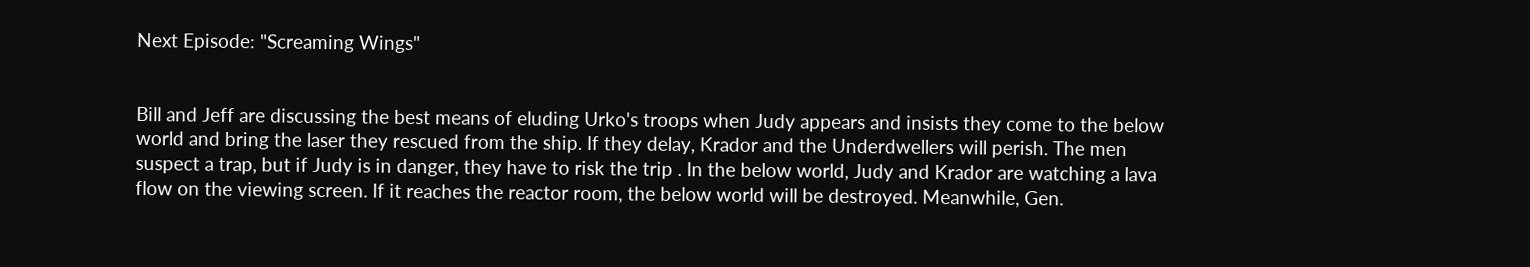Next Episode: "Screaming Wings"


Bill and Jeff are discussing the best means of eluding Urko's troops when Judy appears and insists they come to the below world and bring the laser they rescued from the ship. If they delay, Krador and the Underdwellers will perish. The men suspect a trap, but if Judy is in danger, they have to risk the trip . In the below world, Judy and Krador are watching a lava flow on the viewing screen. If it reaches the reactor room, the below world will be destroyed. Meanwhile, Gen.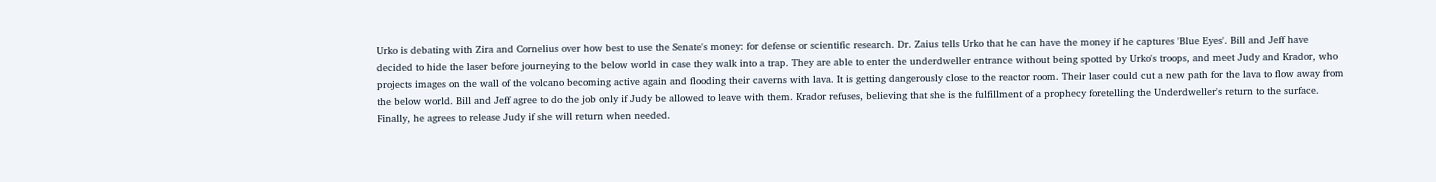Urko is debating with Zira and Cornelius over how best to use the Senate's money: for defense or scientific research. Dr. Zaius tells Urko that he can have the money if he captures 'Blue Eyes'. Bill and Jeff have decided to hide the laser before journeying to the below world in case they walk into a trap. They are able to enter the underdweller entrance without being spotted by Urko's troops, and meet Judy and Krador, who projects images on the wall of the volcano becoming active again and flooding their caverns with lava. It is getting dangerously close to the reactor room. Their laser could cut a new path for the lava to flow away from the below world. Bill and Jeff agree to do the job only if Judy be allowed to leave with them. Krador refuses, believing that she is the fulfillment of a prophecy foretelling the Underdweller's return to the surface. Finally, he agrees to release Judy if she will return when needed.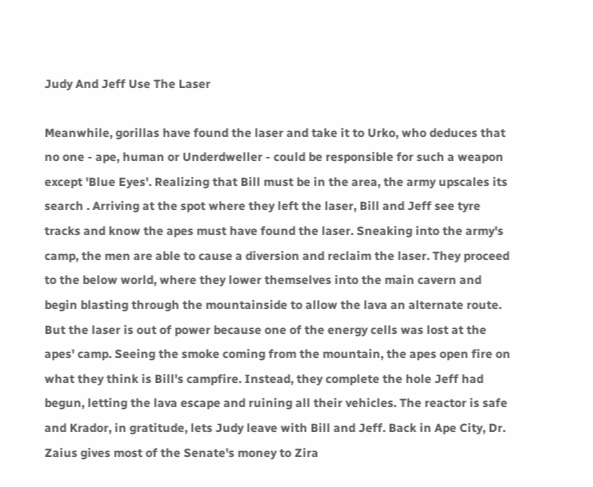Judy And Jeff Use The Laser

Meanwhile, gorillas have found the laser and take it to Urko, who deduces that no one - ape, human or Underdweller - could be responsible for such a weapon except 'Blue Eyes'. Realizing that Bill must be in the area, the army upscales its search . Arriving at the spot where they left the laser, Bill and Jeff see tyre tracks and know the apes must have found the laser. Sneaking into the army's camp, the men are able to cause a diversion and reclaim the laser. They proceed to the below world, where they lower themselves into the main cavern and begin blasting through the mountainside to allow the lava an alternate route. But the laser is out of power because one of the energy cells was lost at the apes' camp. Seeing the smoke coming from the mountain, the apes open fire on what they think is Bill's campfire. Instead, they complete the hole Jeff had begun, letting the lava escape and ruining all their vehicles. The reactor is safe and Krador, in gratitude, lets Judy leave with Bill and Jeff. Back in Ape City, Dr. Zaius gives most of the Senate's money to Zira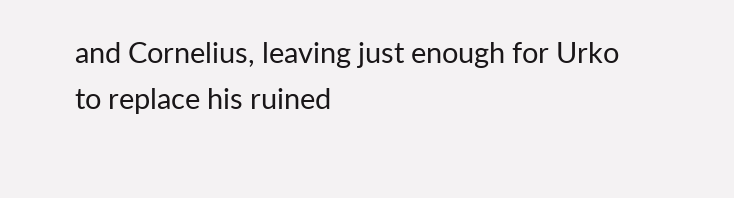and Cornelius, leaving just enough for Urko to replace his ruined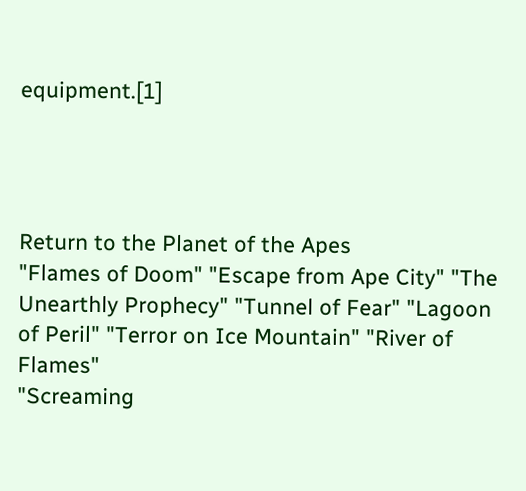equipment.[1]




Return to the Planet of the Apes
"Flames of Doom" "Escape from Ape City" "The Unearthly Prophecy" "Tunnel of Fear" "Lagoon of Peril" "Terror on Ice Mountain" "River of Flames"
"Screaming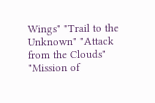Wings" "Trail to the Unknown" "Attack from the Clouds" "Mission of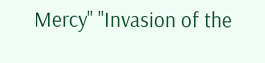Mercy" "Invasion of the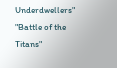Underdwellers" "Battle of the Titans"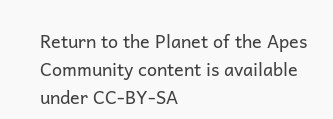Return to the Planet of the Apes
Community content is available under CC-BY-SA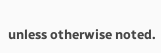unless otherwise noted.